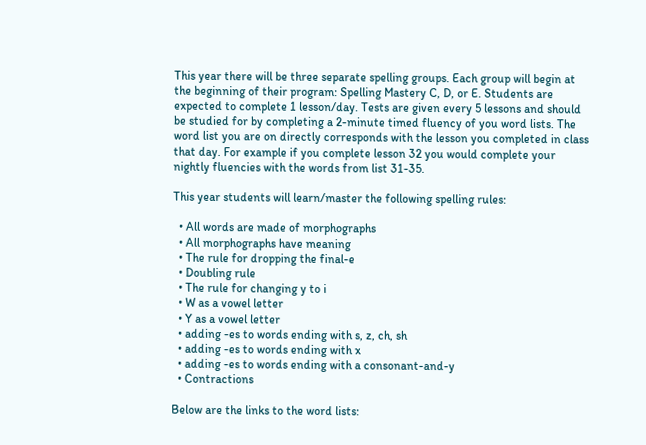This year there will be three separate spelling groups. Each group will begin at the beginning of their program: Spelling Mastery C, D, or E. Students are expected to complete 1 lesson/day. Tests are given every 5 lessons and should be studied for by completing a 2-minute timed fluency of you word lists. The word list you are on directly corresponds with the lesson you completed in class that day. For example if you complete lesson 32 you would complete your nightly fluencies with the words from list 31-35.

This year students will learn/master the following spelling rules:

  • All words are made of morphographs
  • All morphographs have meaning
  • The rule for dropping the final-e
  • Doubling rule
  • The rule for changing y to i
  • W as a vowel letter
  • Y as a vowel letter
  • adding -es to words ending with s, z, ch, sh
  • adding -es to words ending with x
  • adding -es to words ending with a consonant-and-y
  • Contractions

Below are the links to the word lists: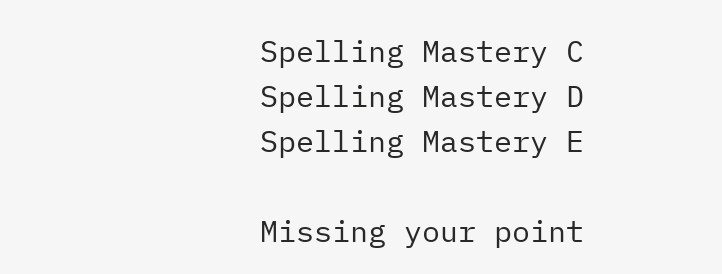Spelling Mastery C
Spelling Mastery D
Spelling Mastery E

Missing your point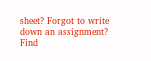sheet? Forgot to write down an assignment? Find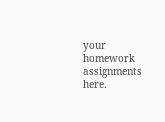your homework assignments here.